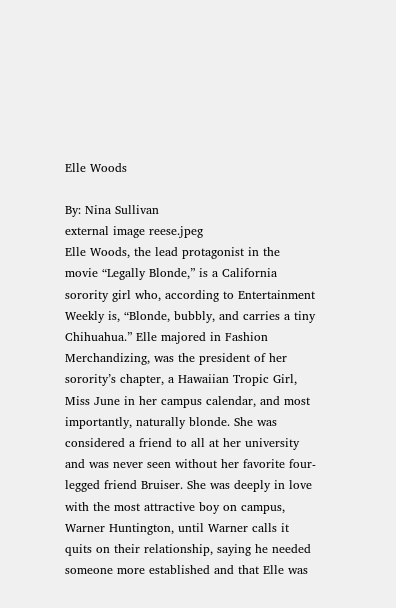Elle Woods

By: Nina Sullivan
external image reese.jpeg
Elle Woods, the lead protagonist in the movie “Legally Blonde,” is a California sorority girl who, according to Entertainment Weekly is, “Blonde, bubbly, and carries a tiny Chihuahua.” Elle majored in Fashion Merchandizing, was the president of her sorority’s chapter, a Hawaiian Tropic Girl, Miss June in her campus calendar, and most importantly, naturally blonde. She was considered a friend to all at her university and was never seen without her favorite four-legged friend Bruiser. She was deeply in love with the most attractive boy on campus, Warner Huntington, until Warner calls it quits on their relationship, saying he needed someone more established and that Elle was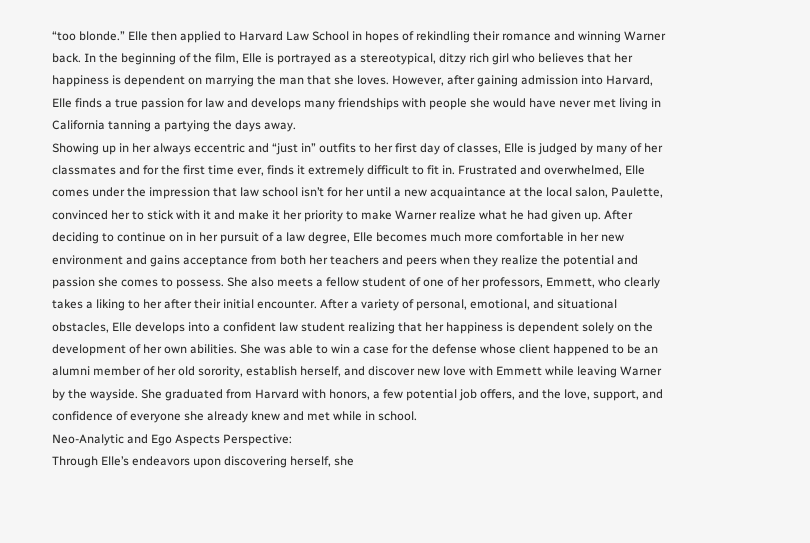“too blonde.” Elle then applied to Harvard Law School in hopes of rekindling their romance and winning Warner back. In the beginning of the film, Elle is portrayed as a stereotypical, ditzy rich girl who believes that her happiness is dependent on marrying the man that she loves. However, after gaining admission into Harvard, Elle finds a true passion for law and develops many friendships with people she would have never met living in California tanning a partying the days away.
Showing up in her always eccentric and “just in” outfits to her first day of classes, Elle is judged by many of her classmates and for the first time ever, finds it extremely difficult to fit in. Frustrated and overwhelmed, Elle comes under the impression that law school isn’t for her until a new acquaintance at the local salon, Paulette, convinced her to stick with it and make it her priority to make Warner realize what he had given up. After deciding to continue on in her pursuit of a law degree, Elle becomes much more comfortable in her new environment and gains acceptance from both her teachers and peers when they realize the potential and passion she comes to possess. She also meets a fellow student of one of her professors, Emmett, who clearly takes a liking to her after their initial encounter. After a variety of personal, emotional, and situational obstacles, Elle develops into a confident law student realizing that her happiness is dependent solely on the development of her own abilities. She was able to win a case for the defense whose client happened to be an alumni member of her old sorority, establish herself, and discover new love with Emmett while leaving Warner by the wayside. She graduated from Harvard with honors, a few potential job offers, and the love, support, and confidence of everyone she already knew and met while in school.
Neo-Analytic and Ego Aspects Perspective:
Through Elle’s endeavors upon discovering herself, she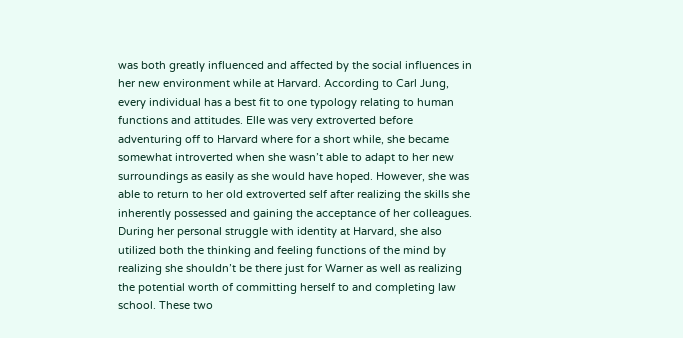was both greatly influenced and affected by the social influences in her new environment while at Harvard. According to Carl Jung, every individual has a best fit to one typology relating to human functions and attitudes. Elle was very extroverted before adventuring off to Harvard where for a short while, she became somewhat introverted when she wasn’t able to adapt to her new surroundings as easily as she would have hoped. However, she was able to return to her old extroverted self after realizing the skills she inherently possessed and gaining the acceptance of her colleagues. During her personal struggle with identity at Harvard, she also utilized both the thinking and feeling functions of the mind by realizing she shouldn’t be there just for Warner as well as realizing the potential worth of committing herself to and completing law school. These two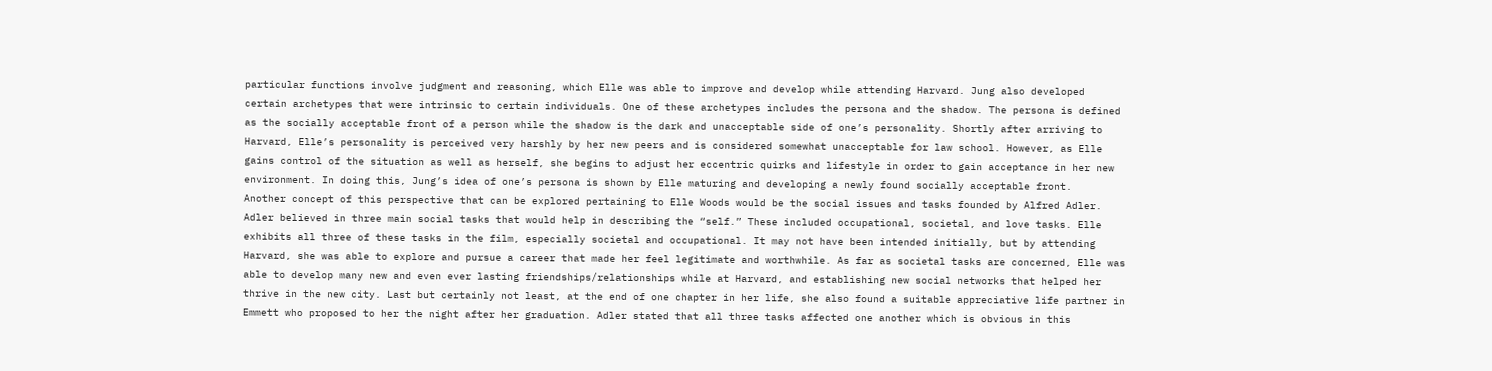particular functions involve judgment and reasoning, which Elle was able to improve and develop while attending Harvard. Jung also developed certain archetypes that were intrinsic to certain individuals. One of these archetypes includes the persona and the shadow. The persona is defined as the socially acceptable front of a person while the shadow is the dark and unacceptable side of one’s personality. Shortly after arriving to Harvard, Elle’s personality is perceived very harshly by her new peers and is considered somewhat unacceptable for law school. However, as Elle gains control of the situation as well as herself, she begins to adjust her eccentric quirks and lifestyle in order to gain acceptance in her new environment. In doing this, Jung’s idea of one’s persona is shown by Elle maturing and developing a newly found socially acceptable front.
Another concept of this perspective that can be explored pertaining to Elle Woods would be the social issues and tasks founded by Alfred Adler. Adler believed in three main social tasks that would help in describing the “self.” These included occupational, societal, and love tasks. Elle exhibits all three of these tasks in the film, especially societal and occupational. It may not have been intended initially, but by attending Harvard, she was able to explore and pursue a career that made her feel legitimate and worthwhile. As far as societal tasks are concerned, Elle was able to develop many new and even ever lasting friendships/relationships while at Harvard, and establishing new social networks that helped her thrive in the new city. Last but certainly not least, at the end of one chapter in her life, she also found a suitable appreciative life partner in Emmett who proposed to her the night after her graduation. Adler stated that all three tasks affected one another which is obvious in this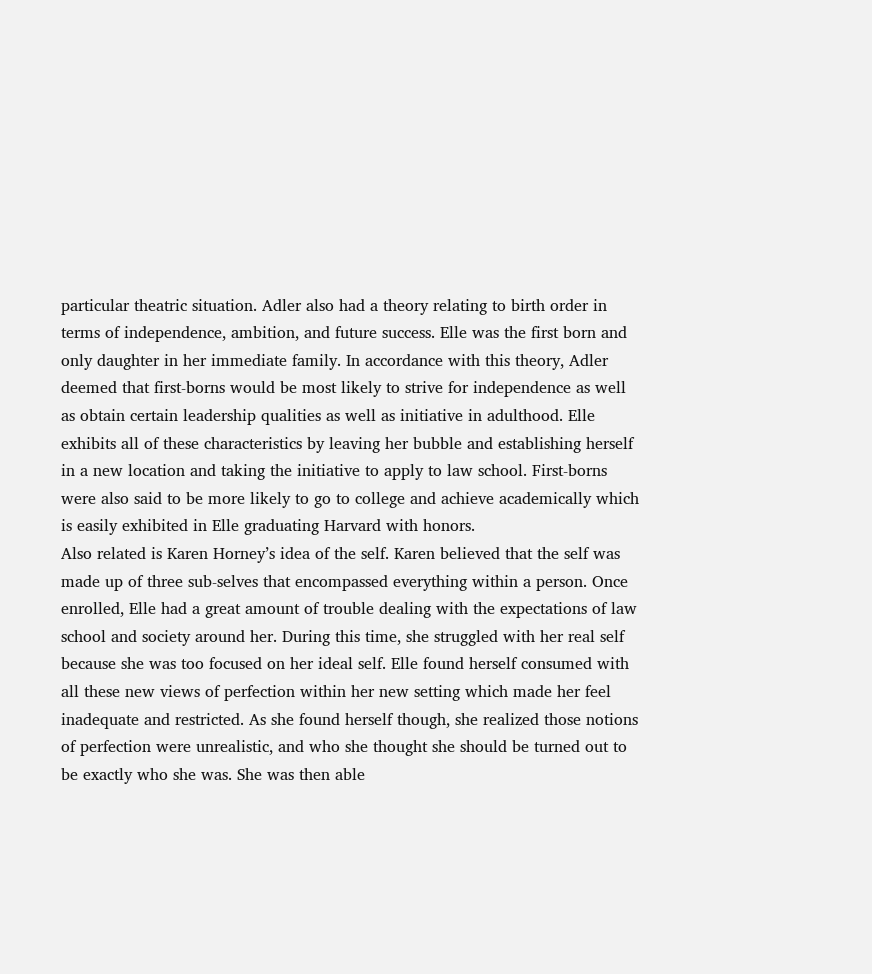particular theatric situation. Adler also had a theory relating to birth order in terms of independence, ambition, and future success. Elle was the first born and only daughter in her immediate family. In accordance with this theory, Adler deemed that first-borns would be most likely to strive for independence as well as obtain certain leadership qualities as well as initiative in adulthood. Elle exhibits all of these characteristics by leaving her bubble and establishing herself in a new location and taking the initiative to apply to law school. First-borns were also said to be more likely to go to college and achieve academically which is easily exhibited in Elle graduating Harvard with honors.
Also related is Karen Horney’s idea of the self. Karen believed that the self was made up of three sub-selves that encompassed everything within a person. Once enrolled, Elle had a great amount of trouble dealing with the expectations of law school and society around her. During this time, she struggled with her real self because she was too focused on her ideal self. Elle found herself consumed with all these new views of perfection within her new setting which made her feel inadequate and restricted. As she found herself though, she realized those notions of perfection were unrealistic, and who she thought she should be turned out to be exactly who she was. She was then able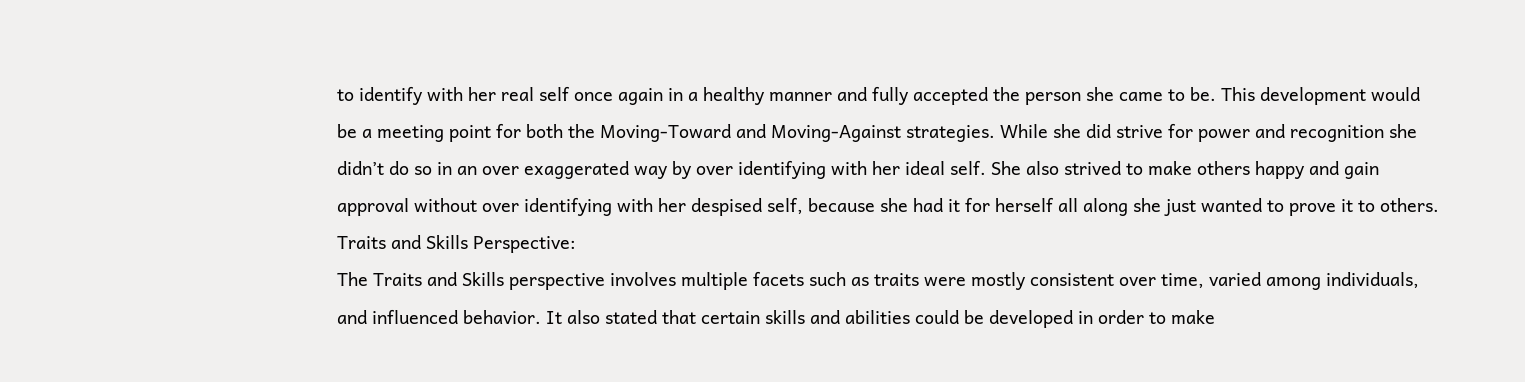to identify with her real self once again in a healthy manner and fully accepted the person she came to be. This development would be a meeting point for both the Moving-Toward and Moving-Against strategies. While she did strive for power and recognition she didn’t do so in an over exaggerated way by over identifying with her ideal self. She also strived to make others happy and gain approval without over identifying with her despised self, because she had it for herself all along she just wanted to prove it to others.
Traits and Skills Perspective:
The Traits and Skills perspective involves multiple facets such as traits were mostly consistent over time, varied among individuals, and influenced behavior. It also stated that certain skills and abilities could be developed in order to make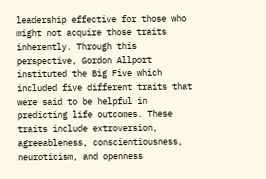leadership effective for those who might not acquire those traits inherently. Through this perspective, Gordon Allport instituted the Big Five which included five different traits that were said to be helpful in predicting life outcomes. These traits include extroversion, agreeableness, conscientiousness, neuroticism, and openness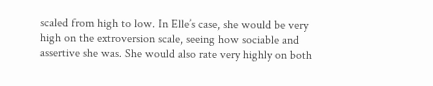scaled from high to low. In Elle’s case, she would be very high on the extroversion scale, seeing how sociable and assertive she was. She would also rate very highly on both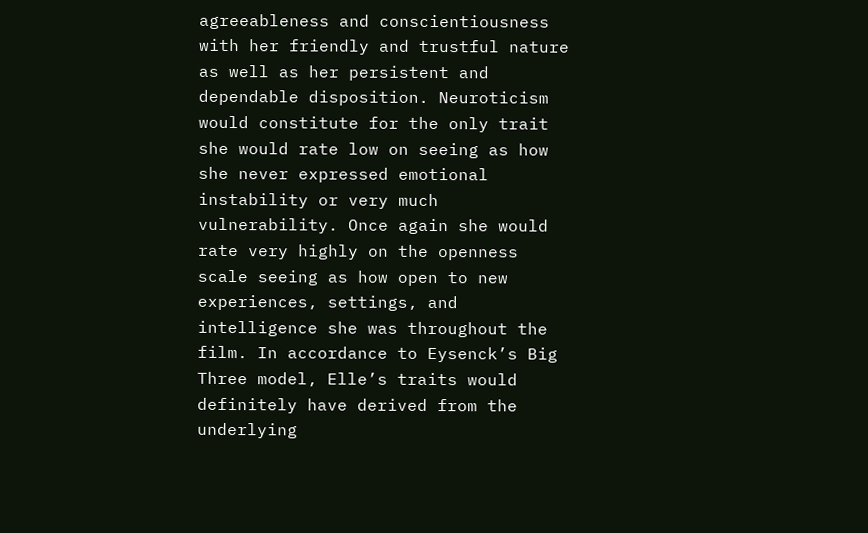agreeableness and conscientiousness with her friendly and trustful nature as well as her persistent and dependable disposition. Neuroticism would constitute for the only trait she would rate low on seeing as how she never expressed emotional instability or very much vulnerability. Once again she would rate very highly on the openness scale seeing as how open to new experiences, settings, and intelligence she was throughout the film. In accordance to Eysenck’s Big Three model, Elle’s traits would definitely have derived from the underlying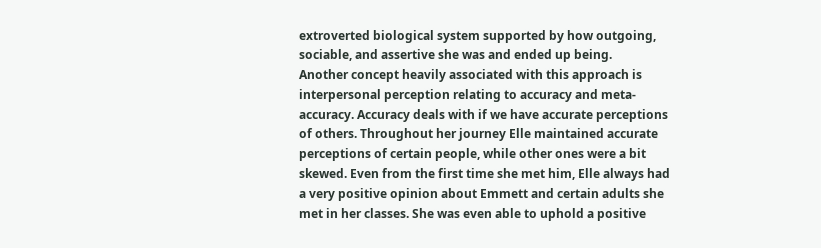extroverted biological system supported by how outgoing, sociable, and assertive she was and ended up being.
Another concept heavily associated with this approach is interpersonal perception relating to accuracy and meta-accuracy. Accuracy deals with if we have accurate perceptions of others. Throughout her journey Elle maintained accurate perceptions of certain people, while other ones were a bit skewed. Even from the first time she met him, Elle always had a very positive opinion about Emmett and certain adults she met in her classes. She was even able to uphold a positive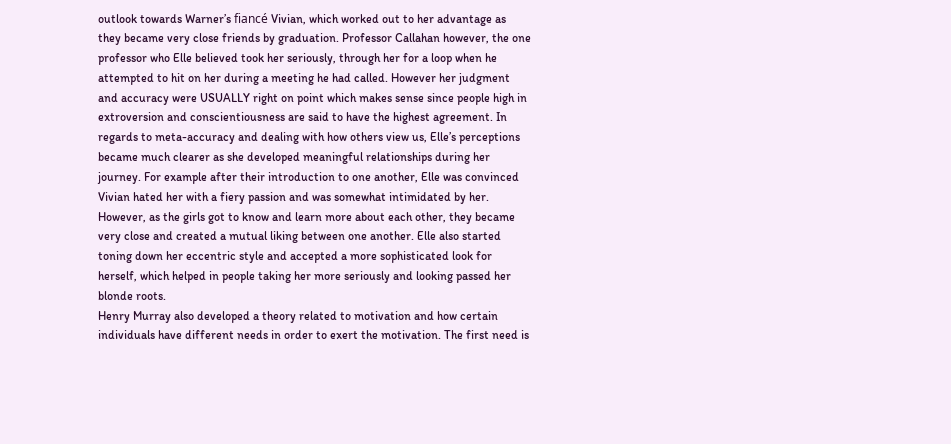outlook towards Warner’s fiancé Vivian, which worked out to her advantage as they became very close friends by graduation. Professor Callahan however, the one professor who Elle believed took her seriously, through her for a loop when he attempted to hit on her during a meeting he had called. However her judgment and accuracy were USUALLY right on point which makes sense since people high in extroversion and conscientiousness are said to have the highest agreement. In regards to meta-accuracy and dealing with how others view us, Elle’s perceptions became much clearer as she developed meaningful relationships during her journey. For example after their introduction to one another, Elle was convinced Vivian hated her with a fiery passion and was somewhat intimidated by her. However, as the girls got to know and learn more about each other, they became very close and created a mutual liking between one another. Elle also started toning down her eccentric style and accepted a more sophisticated look for herself, which helped in people taking her more seriously and looking passed her blonde roots.
Henry Murray also developed a theory related to motivation and how certain individuals have different needs in order to exert the motivation. The first need is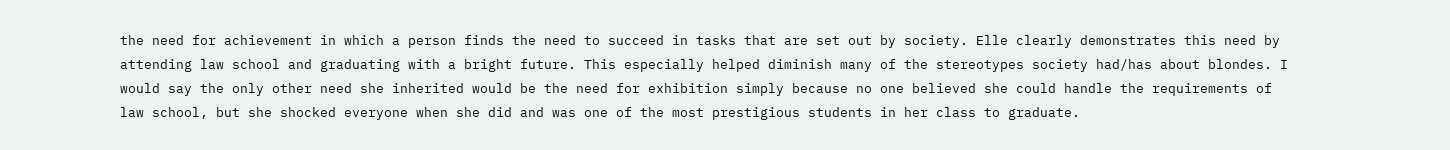the need for achievement in which a person finds the need to succeed in tasks that are set out by society. Elle clearly demonstrates this need by attending law school and graduating with a bright future. This especially helped diminish many of the stereotypes society had/has about blondes. I would say the only other need she inherited would be the need for exhibition simply because no one believed she could handle the requirements of law school, but she shocked everyone when she did and was one of the most prestigious students in her class to graduate.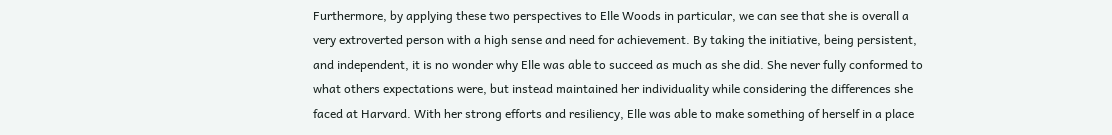Furthermore, by applying these two perspectives to Elle Woods in particular, we can see that she is overall a very extroverted person with a high sense and need for achievement. By taking the initiative, being persistent, and independent, it is no wonder why Elle was able to succeed as much as she did. She never fully conformed to what others expectations were, but instead maintained her individuality while considering the differences she faced at Harvard. With her strong efforts and resiliency, Elle was able to make something of herself in a place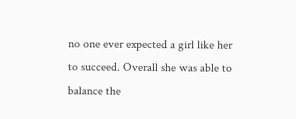no one ever expected a girl like her to succeed. Overall she was able to balance the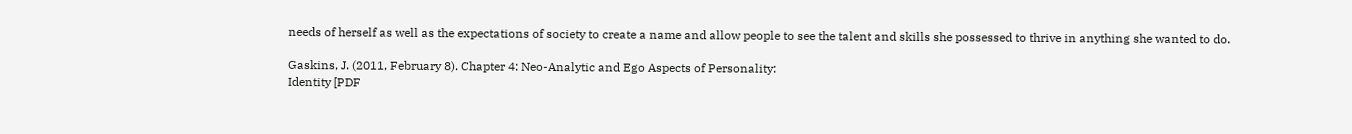needs of herself as well as the expectations of society to create a name and allow people to see the talent and skills she possessed to thrive in anything she wanted to do.

Gaskins, J. (2011, February 8). Chapter 4: Neo-Analytic and Ego Aspects of Personality:
Identity [PDF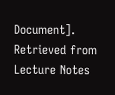Document]. Retrieved from Lecture Notes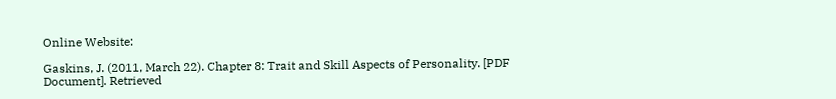Online Website:

Gaskins, J. (2011, March 22). Chapter 8: Trait and Skill Aspects of Personality. [PDF
Document]. Retrieved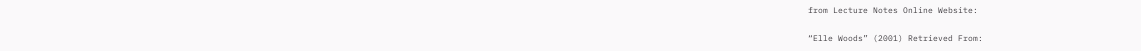from Lecture Notes Online Website:

“Elle Woods” (2001) Retrieved From: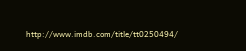http://www.imdb.com/title/tt0250494/